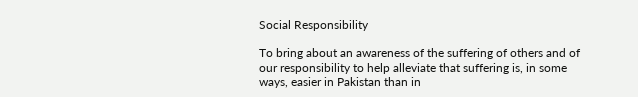Social Responsibility

To bring about an awareness of the suffering of others and of our responsibility to help alleviate that suffering is, in some ways, easier in Pakistan than in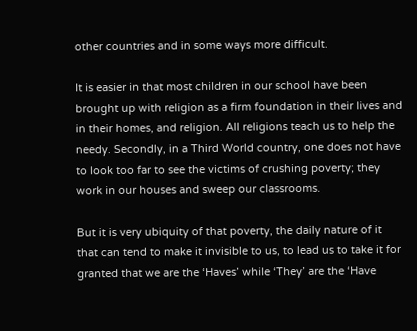other countries and in some ways more difficult.

It is easier in that most children in our school have been brought up with religion as a firm foundation in their lives and in their homes, and religion. All religions teach us to help the needy. Secondly, in a Third World country, one does not have to look too far to see the victims of crushing poverty; they work in our houses and sweep our classrooms.

But it is very ubiquity of that poverty, the daily nature of it that can tend to make it invisible to us, to lead us to take it for granted that we are the ‘Haves’ while ‘They’ are the ‘Have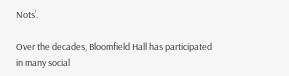Nots’.

Over the decades, Bloomfield Hall has participated in many social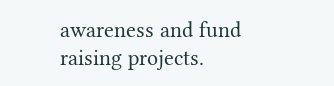awareness and fund raising projects.